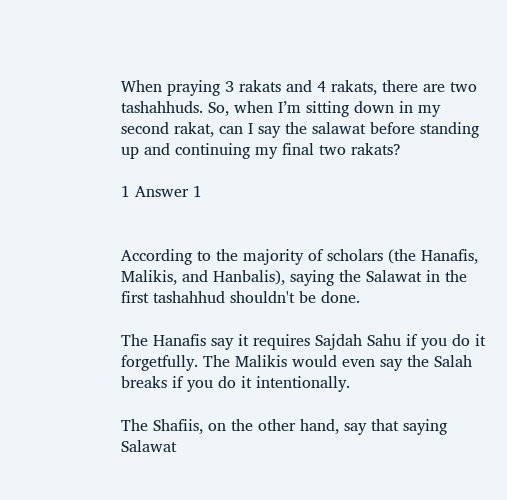When praying 3 rakats and 4 rakats, there are two tashahhuds. So, when I’m sitting down in my second rakat, can I say the salawat before standing up and continuing my final two rakats?

1 Answer 1


According to the majority of scholars (the Hanafis, Malikis, and Hanbalis), saying the Salawat in the first tashahhud shouldn't be done.

The Hanafis say it requires Sajdah Sahu if you do it forgetfully. The Malikis would even say the Salah breaks if you do it intentionally.

The Shafiis, on the other hand, say that saying Salawat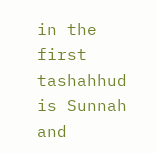in the first tashahhud is Sunnah and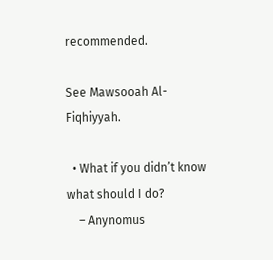recommended.

See Mawsooah Al-Fiqhiyyah.

  • What if you didn’t know what should I do?
    – Anynomus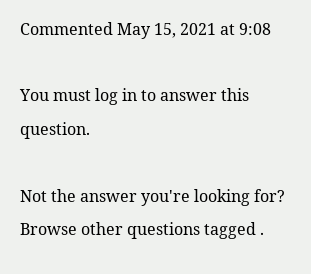Commented May 15, 2021 at 9:08

You must log in to answer this question.

Not the answer you're looking for? Browse other questions tagged .